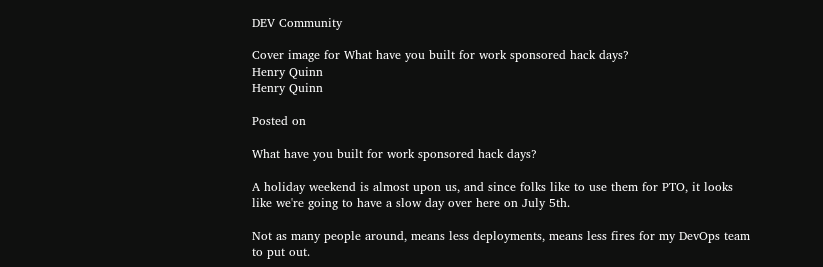DEV Community

Cover image for What have you built for work sponsored hack days?
Henry Quinn
Henry Quinn

Posted on

What have you built for work sponsored hack days?

A holiday weekend is almost upon us, and since folks like to use them for PTO, it looks like we're going to have a slow day over here on July 5th.

Not as many people around, means less deployments, means less fires for my DevOps team to put out.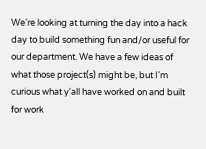We're looking at turning the day into a hack day to build something fun and/or useful for our department. We have a few ideas of what those project(s) might be, but I'm curious what y'all have worked on and built for work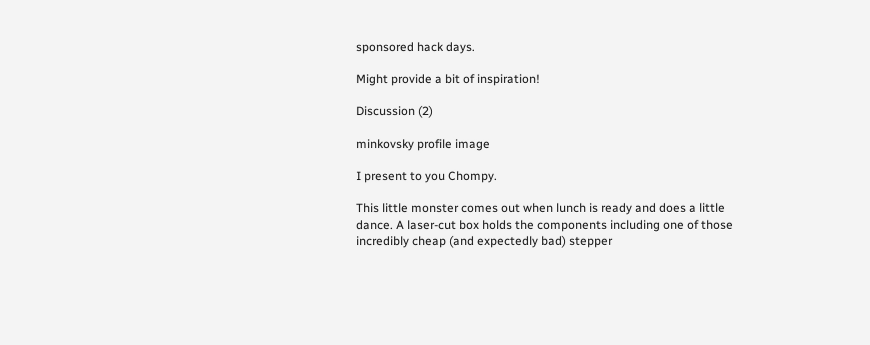sponsored hack days.

Might provide a bit of inspiration!

Discussion (2)

minkovsky profile image

I present to you Chompy.

This little monster comes out when lunch is ready and does a little dance. A laser-cut box holds the components including one of those incredibly cheap (and expectedly bad) stepper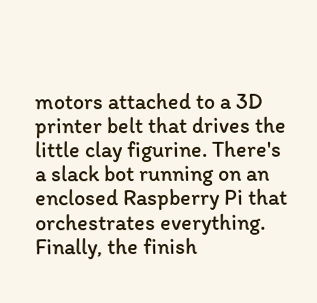motors attached to a 3D printer belt that drives the little clay figurine. There's a slack bot running on an enclosed Raspberry Pi that orchestrates everything. Finally, the finish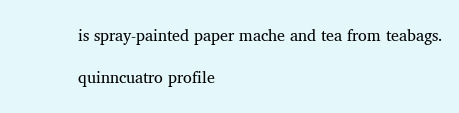is spray-painted paper mache and tea from teabags.

quinncuatro profile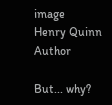image
Henry Quinn Author

But... why?